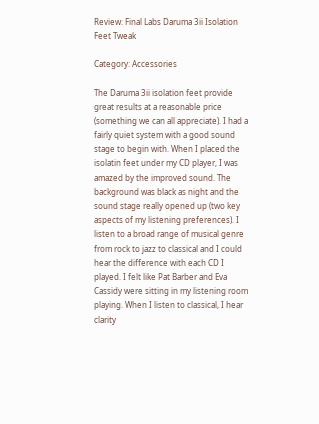Review: Final Labs Daruma 3ii Isolation Feet Tweak

Category: Accessories

The Daruma 3ii isolation feet provide great results at a reasonable price (something we can all appreciate). I had a fairly quiet system with a good sound stage to begin with. When I placed the isolatin feet under my CD player, I was amazed by the improved sound. The background was black as night and the sound stage really opened up (two key aspects of my listening preferences). I listen to a broad range of musical genre from rock to jazz to classical and I could hear the difference with each CD I played. I felt like Pat Barber and Eva Cassidy were sitting in my listening room playing. When I listen to classical, I hear clarity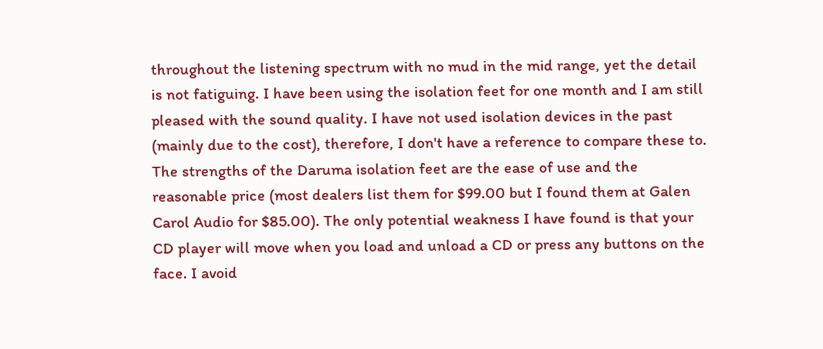throughout the listening spectrum with no mud in the mid range, yet the detail is not fatiguing. I have been using the isolation feet for one month and I am still pleased with the sound quality. I have not used isolation devices in the past (mainly due to the cost), therefore, I don't have a reference to compare these to. The strengths of the Daruma isolation feet are the ease of use and the reasonable price (most dealers list them for $99.00 but I found them at Galen Carol Audio for $85.00). The only potential weakness I have found is that your CD player will move when you load and unload a CD or press any buttons on the face. I avoid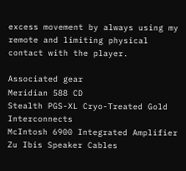excess movement by always using my remote and limiting physical contact with the player.

Associated gear
Meridian 588 CD
Stealth PGS-XL Cryo-Treated Gold Interconnects
McIntosh 6900 Integrated Amplifier
Zu Ibis Speaker Cables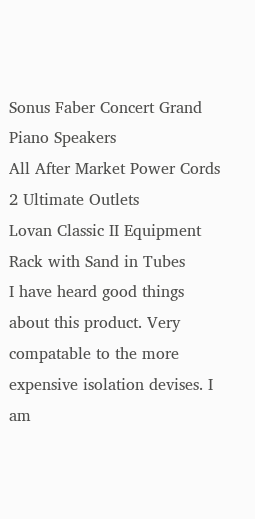Sonus Faber Concert Grand Piano Speakers
All After Market Power Cords
2 Ultimate Outlets
Lovan Classic II Equipment Rack with Sand in Tubes
I have heard good things about this product. Very compatable to the more expensive isolation devises. I am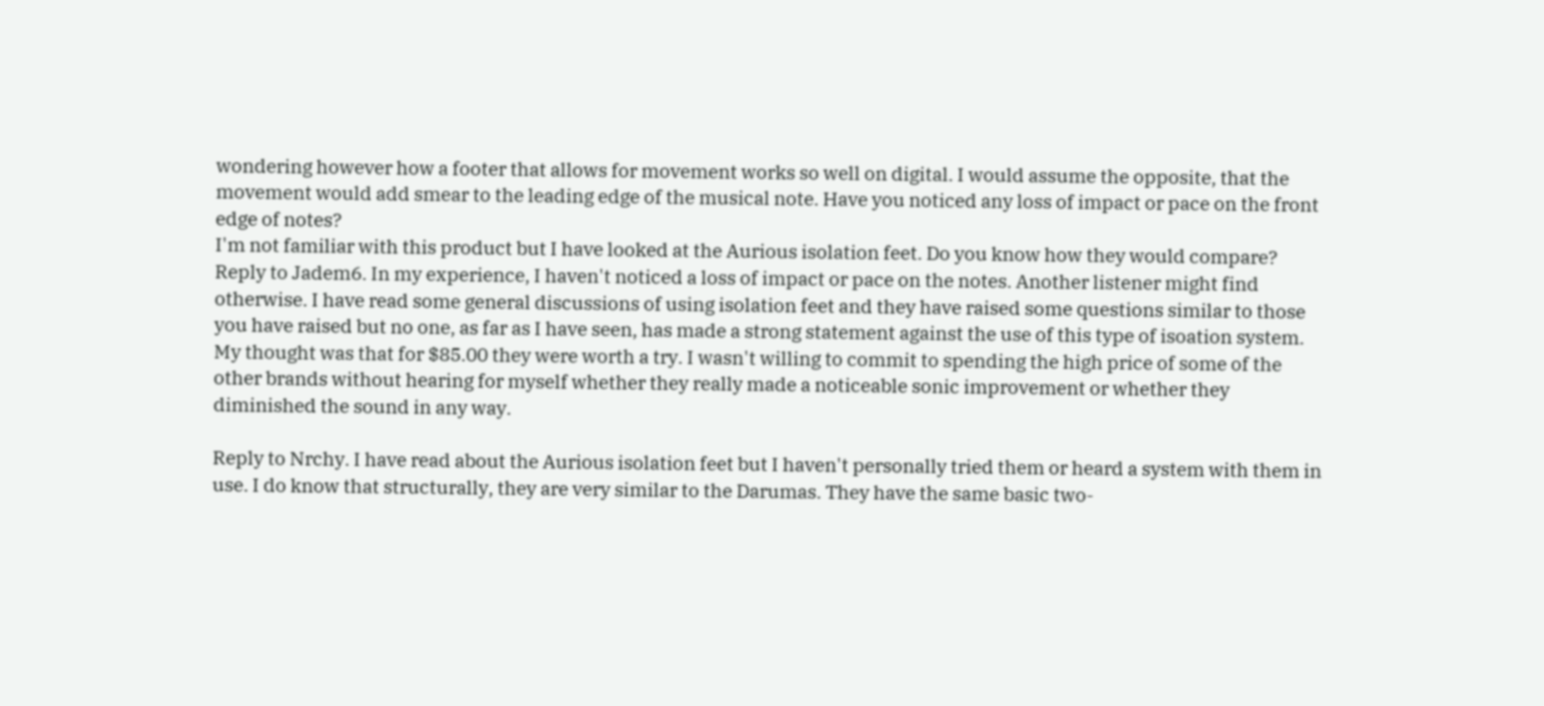wondering however how a footer that allows for movement works so well on digital. I would assume the opposite, that the movement would add smear to the leading edge of the musical note. Have you noticed any loss of impact or pace on the front edge of notes?
I'm not familiar with this product but I have looked at the Aurious isolation feet. Do you know how they would compare?
Reply to Jadem6. In my experience, I haven't noticed a loss of impact or pace on the notes. Another listener might find otherwise. I have read some general discussions of using isolation feet and they have raised some questions similar to those you have raised but no one, as far as I have seen, has made a strong statement against the use of this type of isoation system. My thought was that for $85.00 they were worth a try. I wasn't willing to commit to spending the high price of some of the other brands without hearing for myself whether they really made a noticeable sonic improvement or whether they diminished the sound in any way.

Reply to Nrchy. I have read about the Aurious isolation feet but I haven't personally tried them or heard a system with them in use. I do know that structurally, they are very similar to the Darumas. They have the same basic two-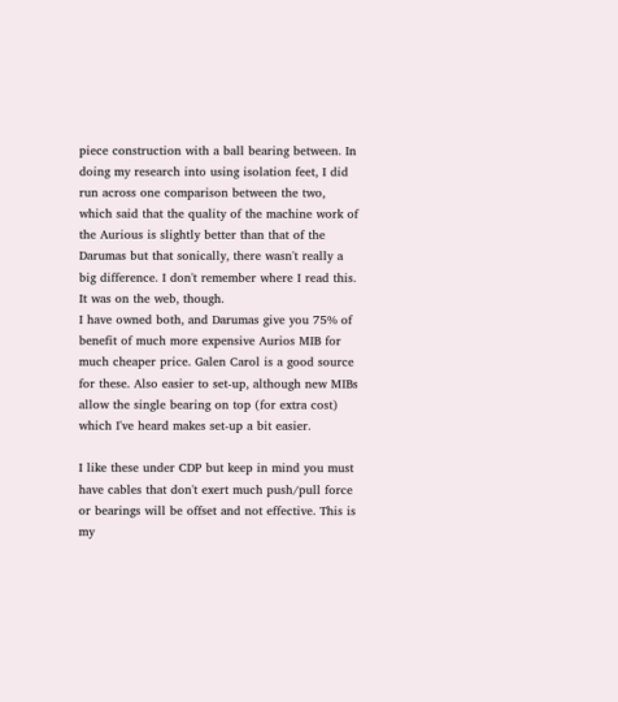piece construction with a ball bearing between. In doing my research into using isolation feet, I did run across one comparison between the two, which said that the quality of the machine work of the Aurious is slightly better than that of the Darumas but that sonically, there wasn't really a big difference. I don't remember where I read this. It was on the web, though.
I have owned both, and Darumas give you 75% of benefit of much more expensive Aurios MIB for much cheaper price. Galen Carol is a good source for these. Also easier to set-up, although new MIBs allow the single bearing on top (for extra cost) which I've heard makes set-up a bit easier.

I like these under CDP but keep in mind you must have cables that don't exert much push/pull force or bearings will be offset and not effective. This is my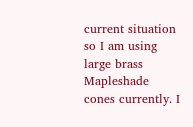current situation so I am using large brass Mapleshade cones currently. I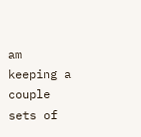am keeping a couple sets of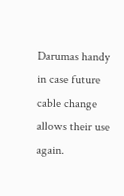Darumas handy in case future cable change allows their use again.